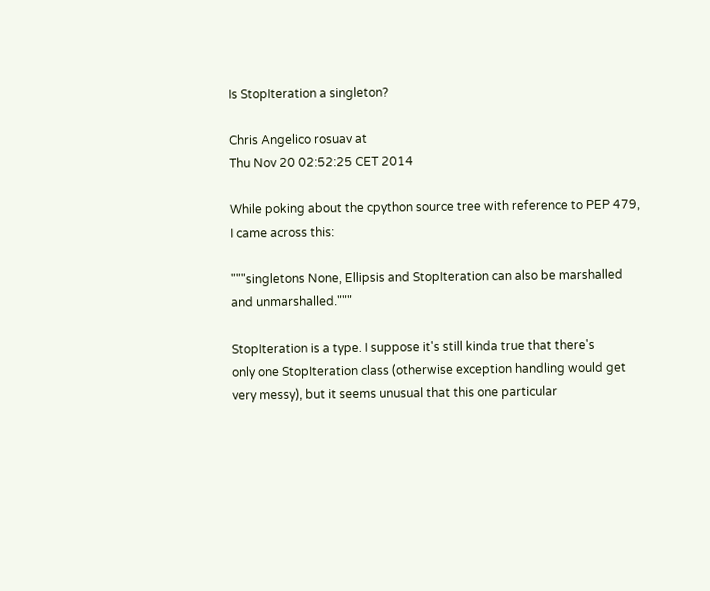Is StopIteration a singleton?

Chris Angelico rosuav at
Thu Nov 20 02:52:25 CET 2014

While poking about the cpython source tree with reference to PEP 479,
I came across this:

"""singletons None, Ellipsis and StopIteration can also be marshalled
and unmarshalled."""

StopIteration is a type. I suppose it's still kinda true that there's
only one StopIteration class (otherwise exception handling would get
very messy), but it seems unusual that this one particular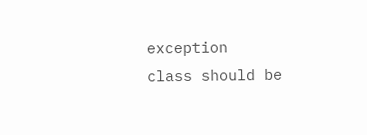exception
class should be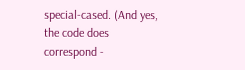special-cased. (And yes, the code does correspond -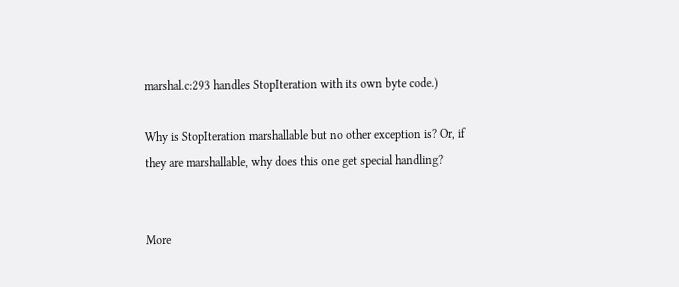marshal.c:293 handles StopIteration with its own byte code.)

Why is StopIteration marshallable but no other exception is? Or, if
they are marshallable, why does this one get special handling?


More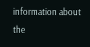information about the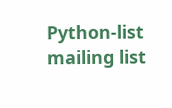Python-list mailing list